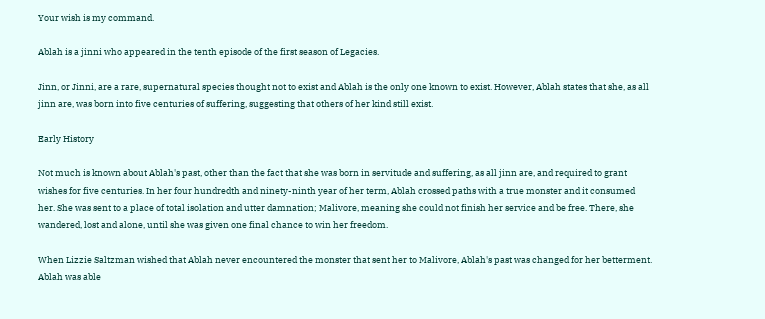Your wish is my command.

Ablah is a jinni who appeared in the tenth episode of the first season of Legacies.

Jinn, or Jinni, are a rare, supernatural species thought not to exist and Ablah is the only one known to exist. However, Ablah states that she, as all jinn are, was born into five centuries of suffering, suggesting that others of her kind still exist.

Early History

Not much is known about Ablah's past, other than the fact that she was born in servitude and suffering, as all jinn are, and required to grant wishes for five centuries. In her four hundredth and ninety-ninth year of her term, Ablah crossed paths with a true monster and it consumed her. She was sent to a place of total isolation and utter damnation; Malivore, meaning she could not finish her service and be free. There, she wandered, lost and alone, until she was given one final chance to win her freedom.

When Lizzie Saltzman wished that Ablah never encountered the monster that sent her to Malivore, Ablah's past was changed for her betterment. Ablah was able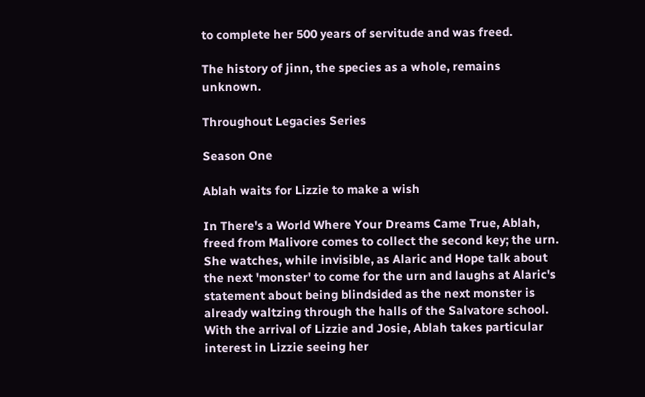to complete her 500 years of servitude and was freed.

The history of jinn, the species as a whole, remains unknown.

Throughout Legacies Series

Season One

Ablah waits for Lizzie to make a wish

In There's a World Where Your Dreams Came True, Ablah, freed from Malivore comes to collect the second key; the urn. She watches, while invisible, as Alaric and Hope talk about the next 'monster' to come for the urn and laughs at Alaric's statement about being blindsided as the next monster is already waltzing through the halls of the Salvatore school. With the arrival of Lizzie and Josie, Ablah takes particular interest in Lizzie seeing her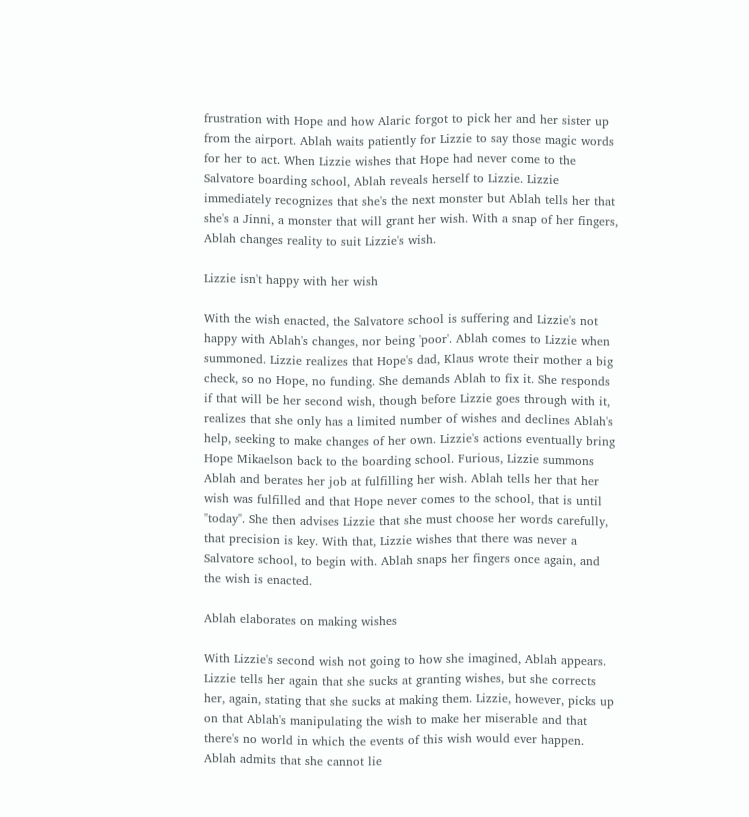frustration with Hope and how Alaric forgot to pick her and her sister up from the airport. Ablah waits patiently for Lizzie to say those magic words for her to act. When Lizzie wishes that Hope had never come to the Salvatore boarding school, Ablah reveals herself to Lizzie. Lizzie immediately recognizes that she's the next monster but Ablah tells her that she's a Jinni, a monster that will grant her wish. With a snap of her fingers, Ablah changes reality to suit Lizzie's wish.

Lizzie isn't happy with her wish

With the wish enacted, the Salvatore school is suffering and Lizzie's not happy with Ablah's changes, nor being 'poor'. Ablah comes to Lizzie when summoned. Lizzie realizes that Hope's dad, Klaus wrote their mother a big check, so no Hope, no funding. She demands Ablah to fix it. She responds if that will be her second wish, though before Lizzie goes through with it, realizes that she only has a limited number of wishes and declines Ablah's help, seeking to make changes of her own. Lizzie's actions eventually bring Hope Mikaelson back to the boarding school. Furious, Lizzie summons Ablah and berates her job at fulfilling her wish. Ablah tells her that her wish was fulfilled and that Hope never comes to the school, that is until "today". She then advises Lizzie that she must choose her words carefully, that precision is key. With that, Lizzie wishes that there was never a Salvatore school, to begin with. Ablah snaps her fingers once again, and the wish is enacted.

Ablah elaborates on making wishes

With Lizzie's second wish not going to how she imagined, Ablah appears. Lizzie tells her again that she sucks at granting wishes, but she corrects her, again, stating that she sucks at making them. Lizzie, however, picks up on that Ablah's manipulating the wish to make her miserable and that there's no world in which the events of this wish would ever happen. Ablah admits that she cannot lie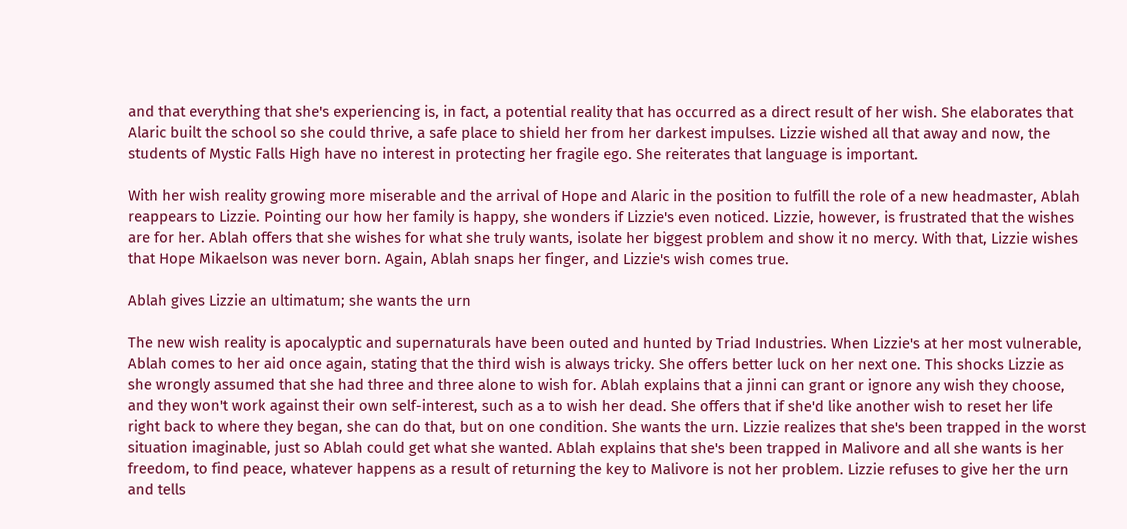and that everything that she's experiencing is, in fact, a potential reality that has occurred as a direct result of her wish. She elaborates that Alaric built the school so she could thrive, a safe place to shield her from her darkest impulses. Lizzie wished all that away and now, the students of Mystic Falls High have no interest in protecting her fragile ego. She reiterates that language is important.

With her wish reality growing more miserable and the arrival of Hope and Alaric in the position to fulfill the role of a new headmaster, Ablah reappears to Lizzie. Pointing our how her family is happy, she wonders if Lizzie's even noticed. Lizzie, however, is frustrated that the wishes are for her. Ablah offers that she wishes for what she truly wants, isolate her biggest problem and show it no mercy. With that, Lizzie wishes that Hope Mikaelson was never born. Again, Ablah snaps her finger, and Lizzie's wish comes true.

Ablah gives Lizzie an ultimatum; she wants the urn

The new wish reality is apocalyptic and supernaturals have been outed and hunted by Triad Industries. When Lizzie's at her most vulnerable, Ablah comes to her aid once again, stating that the third wish is always tricky. She offers better luck on her next one. This shocks Lizzie as she wrongly assumed that she had three and three alone to wish for. Ablah explains that a jinni can grant or ignore any wish they choose, and they won't work against their own self-interest, such as a to wish her dead. She offers that if she'd like another wish to reset her life right back to where they began, she can do that, but on one condition. She wants the urn. Lizzie realizes that she's been trapped in the worst situation imaginable, just so Ablah could get what she wanted. Ablah explains that she's been trapped in Malivore and all she wants is her freedom, to find peace, whatever happens as a result of returning the key to Malivore is not her problem. Lizzie refuses to give her the urn and tells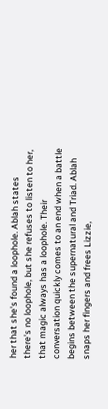her that she's found a loophole. Ablah states there's no loophole, but she refuses to listen to her, that magic always has a loophole. Their conversation quickly comes to an end when a battle begins between the supernatural and Triad. Ablah snaps her fingers and frees Lizzie,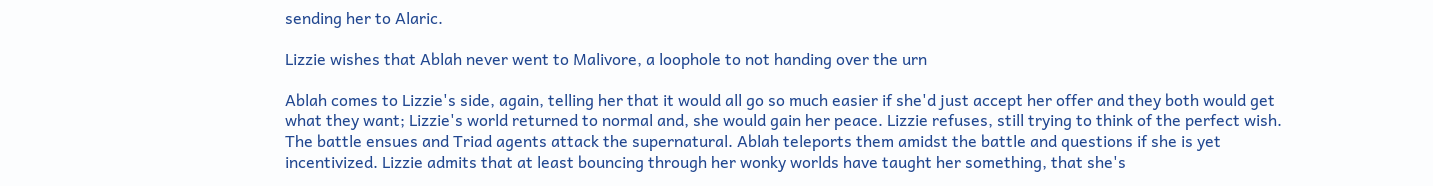sending her to Alaric.

Lizzie wishes that Ablah never went to Malivore, a loophole to not handing over the urn

Ablah comes to Lizzie's side, again, telling her that it would all go so much easier if she'd just accept her offer and they both would get what they want; Lizzie's world returned to normal and, she would gain her peace. Lizzie refuses, still trying to think of the perfect wish. The battle ensues and Triad agents attack the supernatural. Ablah teleports them amidst the battle and questions if she is yet incentivized. Lizzie admits that at least bouncing through her wonky worlds have taught her something, that she's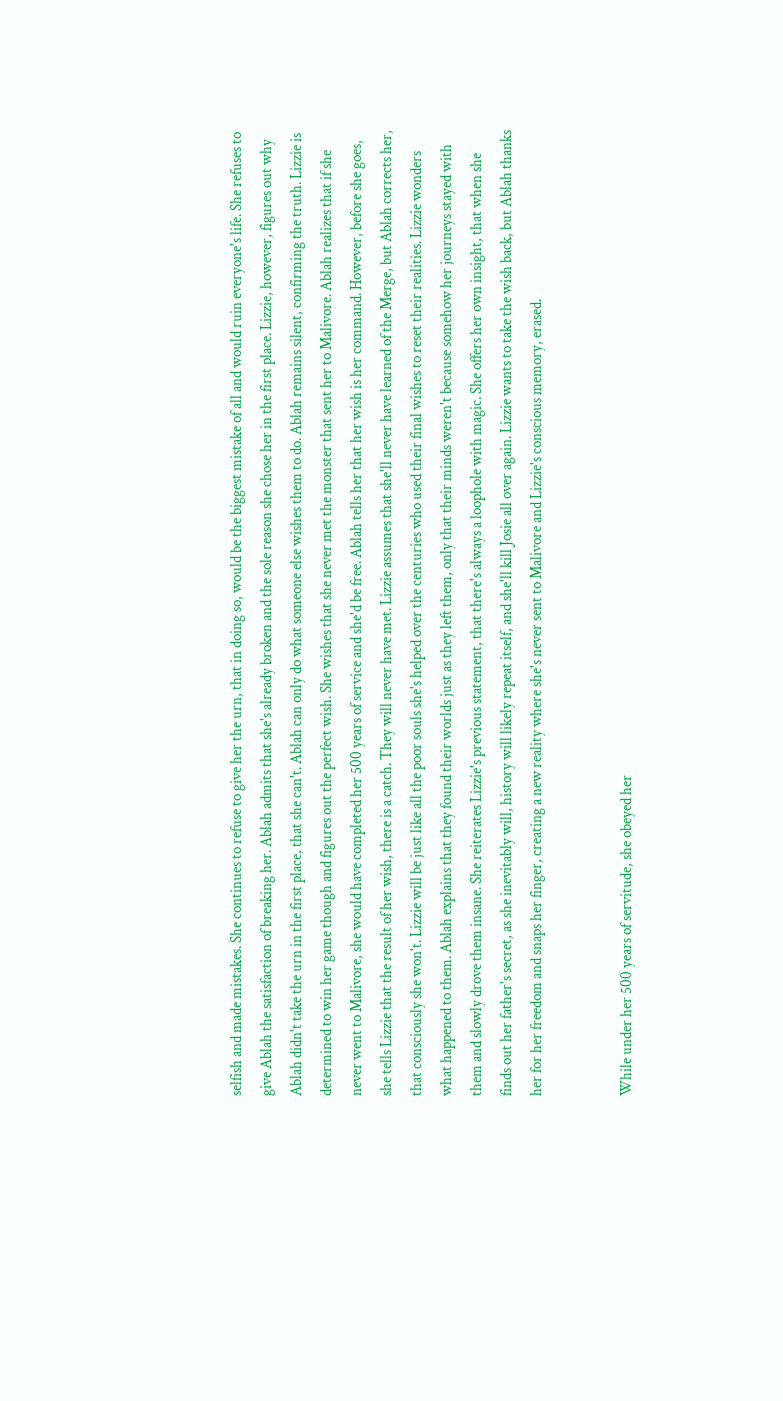selfish and made mistakes. She continues to refuse to give her the urn, that in doing so, would be the biggest mistake of all and would ruin everyone's life. She refuses to give Ablah the satisfaction of breaking her. Ablah admits that she's already broken and the sole reason she chose her in the first place. Lizzie, however, figures out why Ablah didn't take the urn in the first place, that she can't. Ablah can only do what someone else wishes them to do. Ablah remains silent, confirming the truth. Lizzie is determined to win her game though and figures out the perfect wish. She wishes that she never met the monster that sent her to Malivore. Ablah realizes that if she never went to Malivore, she would have completed her 500 years of service and she'd be free. Ablah tells her that her wish is her command. However, before she goes, she tells Lizzie that the result of her wish, there is a catch. They will never have met. Lizzie assumes that she'll never have learned of the Merge, but Ablah corrects her, that consciously she won't. Lizzie will be just like all the poor souls she's helped over the centuries who used their final wishes to reset their realities. Lizzie wonders what happened to them. Ablah explains that they found their worlds just as they left them, only that their minds weren't because somehow her journeys stayed with them and slowly drove them insane. She reiterates Lizzie's previous statement, that there's always a loophole with magic. She offers her own insight, that when she finds out her father's secret, as she inevitably will, history will likely repeat itself, and she'll kill Josie all over again. Lizzie wants to take the wish back, but Ablah thanks her for her freedom and snaps her finger, creating a new reality where she's never sent to Malivore and Lizzie's conscious memory, erased.


While under her 500 years of servitude, she obeyed her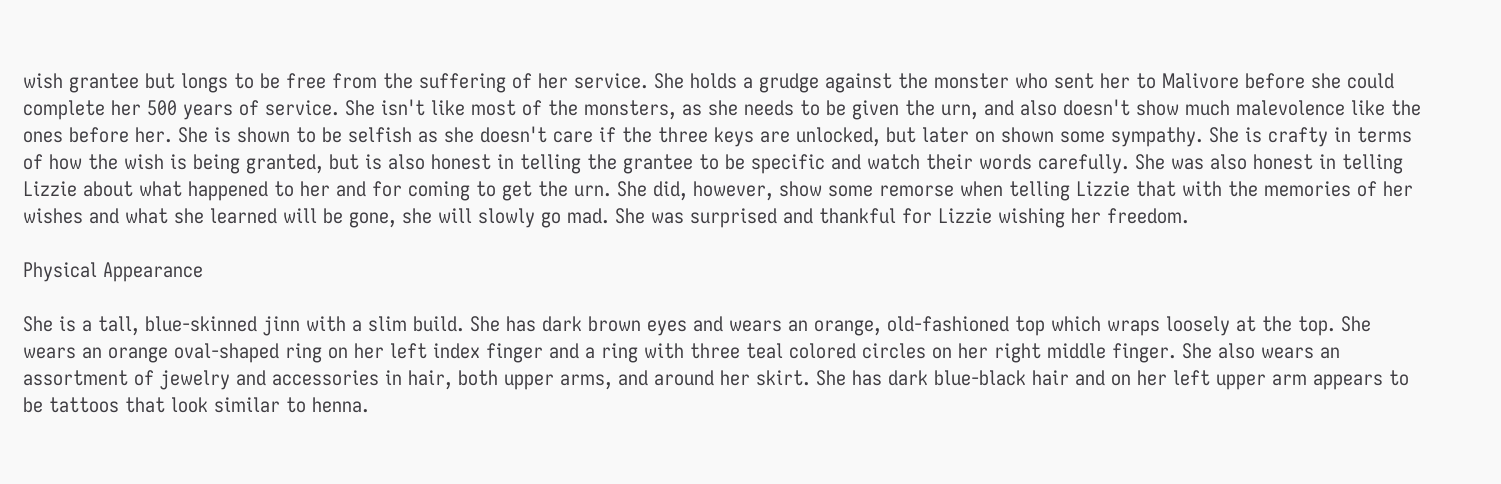wish grantee but longs to be free from the suffering of her service. She holds a grudge against the monster who sent her to Malivore before she could complete her 500 years of service. She isn't like most of the monsters, as she needs to be given the urn, and also doesn't show much malevolence like the ones before her. She is shown to be selfish as she doesn't care if the three keys are unlocked, but later on shown some sympathy. She is crafty in terms of how the wish is being granted, but is also honest in telling the grantee to be specific and watch their words carefully. She was also honest in telling Lizzie about what happened to her and for coming to get the urn. She did, however, show some remorse when telling Lizzie that with the memories of her wishes and what she learned will be gone, she will slowly go mad. She was surprised and thankful for Lizzie wishing her freedom.

Physical Appearance

She is a tall, blue-skinned jinn with a slim build. She has dark brown eyes and wears an orange, old-fashioned top which wraps loosely at the top. She wears an orange oval-shaped ring on her left index finger and a ring with three teal colored circles on her right middle finger. She also wears an assortment of jewelry and accessories in hair, both upper arms, and around her skirt. She has dark blue-black hair and on her left upper arm appears to be tattoos that look similar to henna.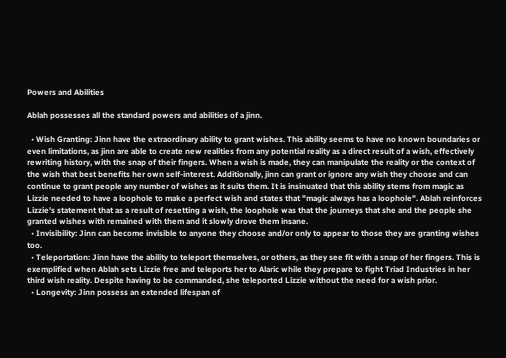Powers and Abilities

Ablah possesses all the standard powers and abilities of a jinn.

  • Wish Granting: Jinn have the extraordinary ability to grant wishes. This ability seems to have no known boundaries or even limitations, as jinn are able to create new realities from any potential reality as a direct result of a wish, effectively rewriting history, with the snap of their fingers. When a wish is made, they can manipulate the reality or the context of the wish that best benefits her own self-interest. Additionally, jinn can grant or ignore any wish they choose and can continue to grant people any number of wishes as it suits them. It is insinuated that this ability stems from magic as Lizzie needed to have a loophole to make a perfect wish and states that "magic always has a loophole". Ablah reinforces Lizzie's statement that as a result of resetting a wish, the loophole was that the journeys that she and the people she granted wishes with remained with them and it slowly drove them insane.
  • Invisibility: Jinn can become invisible to anyone they choose and/or only to appear to those they are granting wishes too.
  • Teleportation: Jinn have the ability to teleport themselves, or others, as they see fit with a snap of her fingers. This is exemplified when Ablah sets Lizzie free and teleports her to Alaric while they prepare to fight Triad Industries in her third wish reality. Despite having to be commanded, she teleported Lizzie without the need for a wish prior.
  • Longevity: Jinn possess an extended lifespan of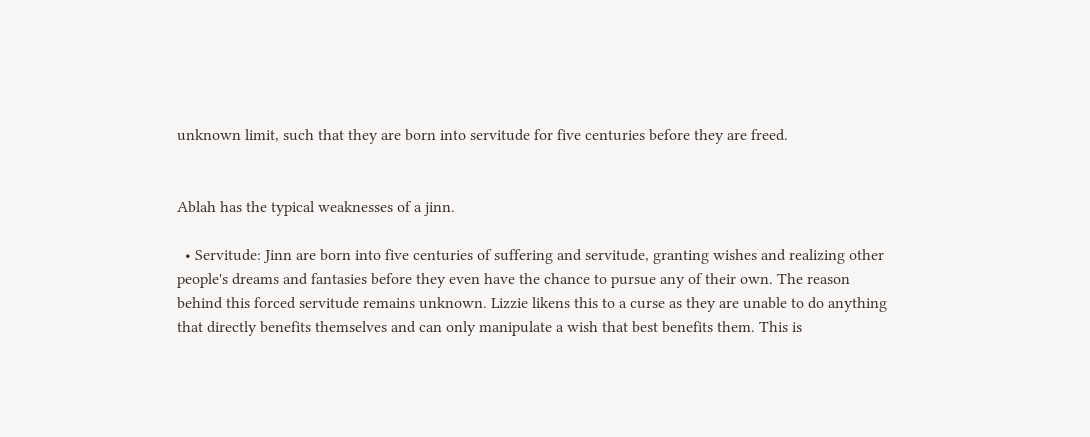unknown limit, such that they are born into servitude for five centuries before they are freed.


Ablah has the typical weaknesses of a jinn.

  • Servitude: Jinn are born into five centuries of suffering and servitude, granting wishes and realizing other people's dreams and fantasies before they even have the chance to pursue any of their own. The reason behind this forced servitude remains unknown. Lizzie likens this to a curse as they are unable to do anything that directly benefits themselves and can only manipulate a wish that best benefits them. This is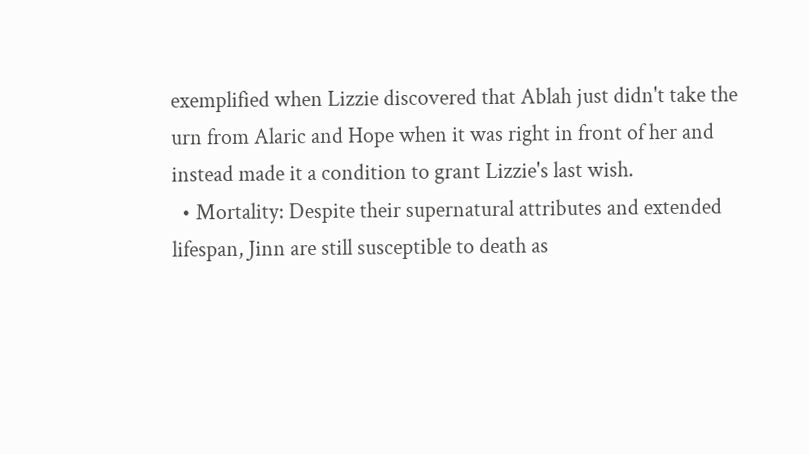exemplified when Lizzie discovered that Ablah just didn't take the urn from Alaric and Hope when it was right in front of her and instead made it a condition to grant Lizzie's last wish.
  • Mortality: Despite their supernatural attributes and extended lifespan, Jinn are still susceptible to death as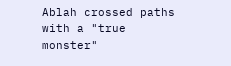Ablah crossed paths with a "true monster"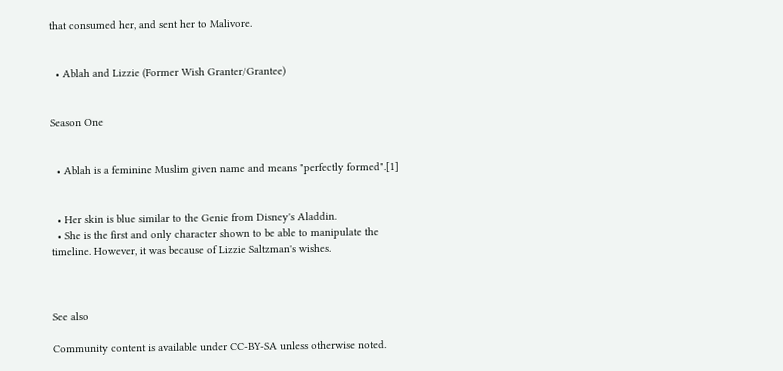that consumed her, and sent her to Malivore.


  • Ablah and Lizzie (Former Wish Granter/Grantee)


Season One


  • Ablah is a feminine Muslim given name and means "perfectly formed".[1]


  • Her skin is blue similar to the Genie from Disney's Aladdin.
  • She is the first and only character shown to be able to manipulate the timeline. However, it was because of Lizzie Saltzman's wishes.



See also

Community content is available under CC-BY-SA unless otherwise noted.